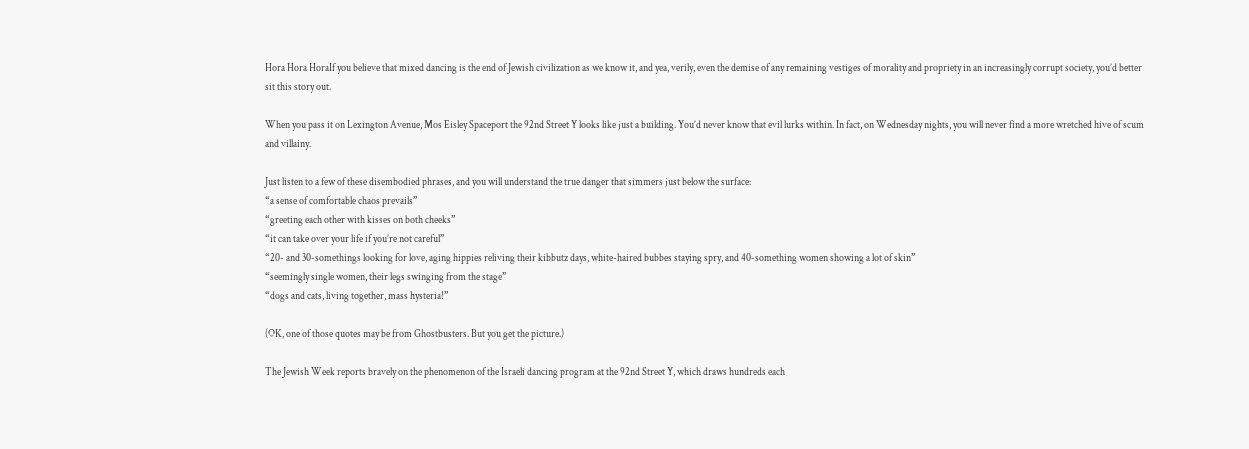Hora Hora HoraIf you believe that mixed dancing is the end of Jewish civilization as we know it, and yea, verily, even the demise of any remaining vestiges of morality and propriety in an increasingly corrupt society, you’d better sit this story out.

When you pass it on Lexington Avenue, Mos Eisley Spaceport the 92nd Street Y looks like just a building. You’d never know that evil lurks within. In fact, on Wednesday nights, you will never find a more wretched hive of scum and villainy.

Just listen to a few of these disembodied phrases, and you will understand the true danger that simmers just below the surface:
“a sense of comfortable chaos prevails”
“greeting each other with kisses on both cheeks”
“it can take over your life if you’re not careful”
“20- and 30-somethings looking for love, aging hippies reliving their kibbutz days, white-haired bubbes staying spry, and 40-something women showing a lot of skin”
“seemingly single women, their legs swinging from the stage”
“dogs and cats, living together, mass hysteria!”

(OK, one of those quotes may be from Ghostbusters. But you get the picture.)

The Jewish Week reports bravely on the phenomenon of the Israeli dancing program at the 92nd Street Y, which draws hundreds each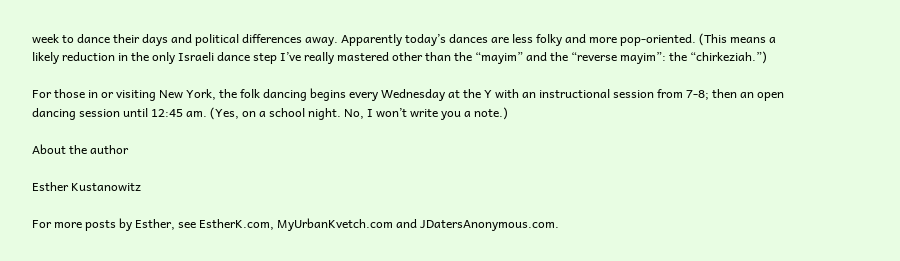week to dance their days and political differences away. Apparently today’s dances are less folky and more pop-oriented. (This means a likely reduction in the only Israeli dance step I’ve really mastered other than the “mayim” and the “reverse mayim”: the “chirkeziah.”)

For those in or visiting New York, the folk dancing begins every Wednesday at the Y with an instructional session from 7-8; then an open dancing session until 12:45 am. (Yes, on a school night. No, I won’t write you a note.)

About the author

Esther Kustanowitz

For more posts by Esther, see EstherK.com, MyUrbanKvetch.com and JDatersAnonymous.com.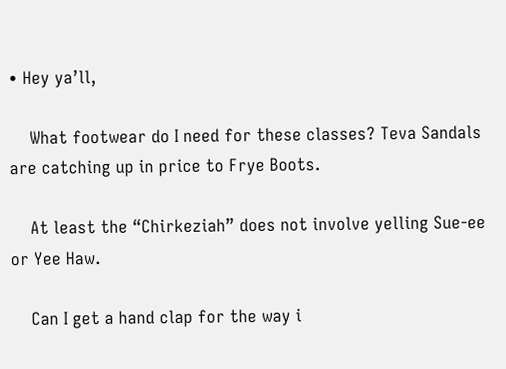• Hey ya’ll,

    What footwear do I need for these classes? Teva Sandals are catching up in price to Frye Boots.

    At least the “Chirkeziah” does not involve yelling Sue-ee or Yee Haw.

    Can I get a hand clap for the way i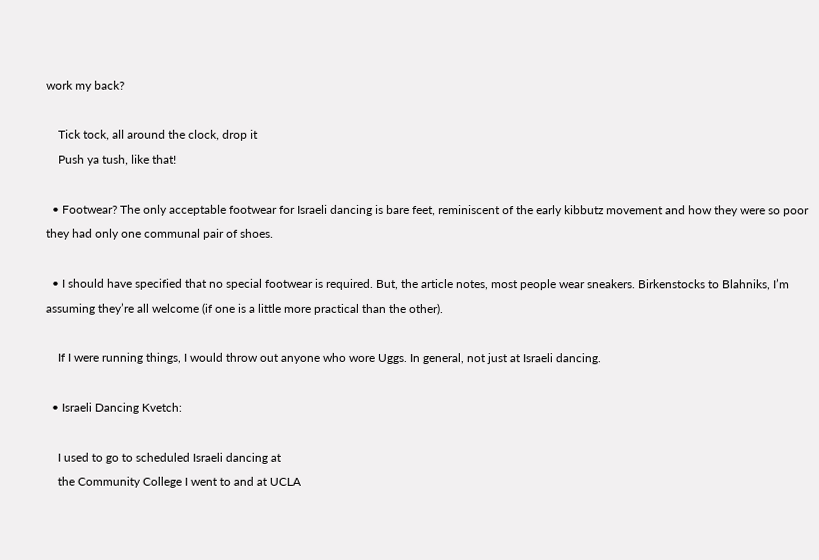work my back?

    Tick tock, all around the clock, drop it
    Push ya tush, like that!

  • Footwear? The only acceptable footwear for Israeli dancing is bare feet, reminiscent of the early kibbutz movement and how they were so poor they had only one communal pair of shoes.

  • I should have specified that no special footwear is required. But, the article notes, most people wear sneakers. Birkenstocks to Blahniks, I’m assuming they’re all welcome (if one is a little more practical than the other).

    If I were running things, I would throw out anyone who wore Uggs. In general, not just at Israeli dancing.

  • Israeli Dancing Kvetch:

    I used to go to scheduled Israeli dancing at
    the Community College I went to and at UCLA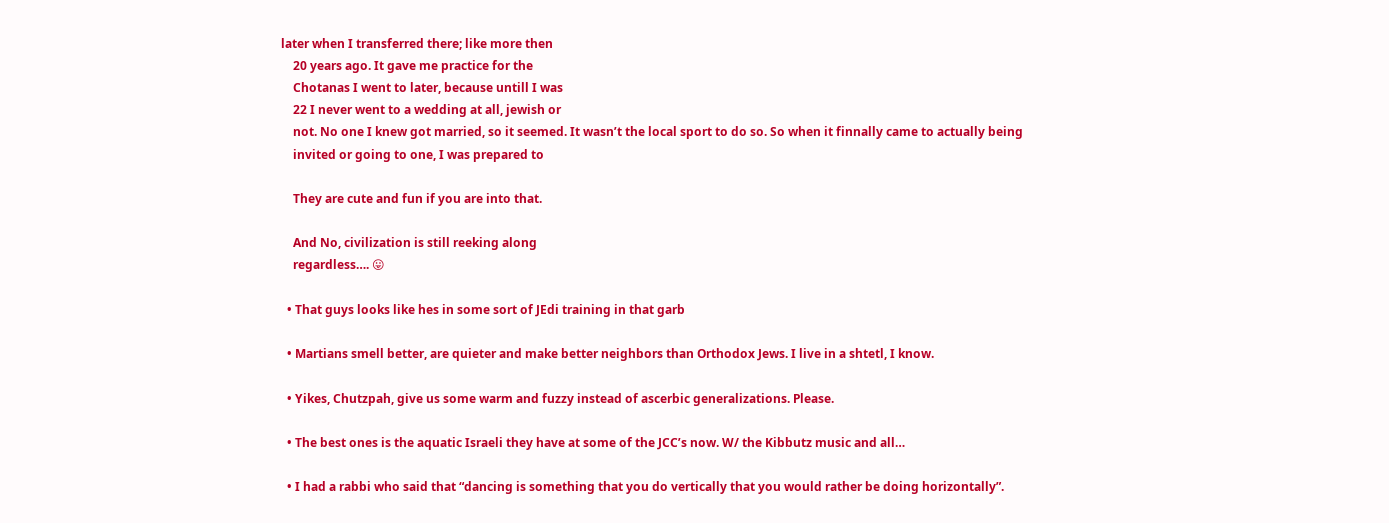later when I transferred there; like more then
    20 years ago. It gave me practice for the
    Chotanas I went to later, because untill I was
    22 I never went to a wedding at all, jewish or
    not. No one I knew got married, so it seemed. It wasn’t the local sport to do so. So when it finnally came to actually being
    invited or going to one, I was prepared to

    They are cute and fun if you are into that.

    And No, civilization is still reeking along
    regardless…. 😛

  • That guys looks like hes in some sort of JEdi training in that garb

  • Martians smell better, are quieter and make better neighbors than Orthodox Jews. I live in a shtetl, I know.

  • Yikes, Chutzpah, give us some warm and fuzzy instead of ascerbic generalizations. Please.

  • The best ones is the aquatic Israeli they have at some of the JCC’s now. W/ the Kibbutz music and all…

  • I had a rabbi who said that “dancing is something that you do vertically that you would rather be doing horizontally”.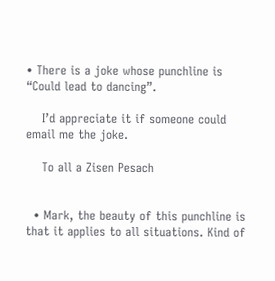• There is a joke whose punchline is “Could lead to dancing”.

    I’d appreciate it if someone could email me the joke.

    To all a Zisen Pesach


  • Mark, the beauty of this punchline is that it applies to all situations. Kind of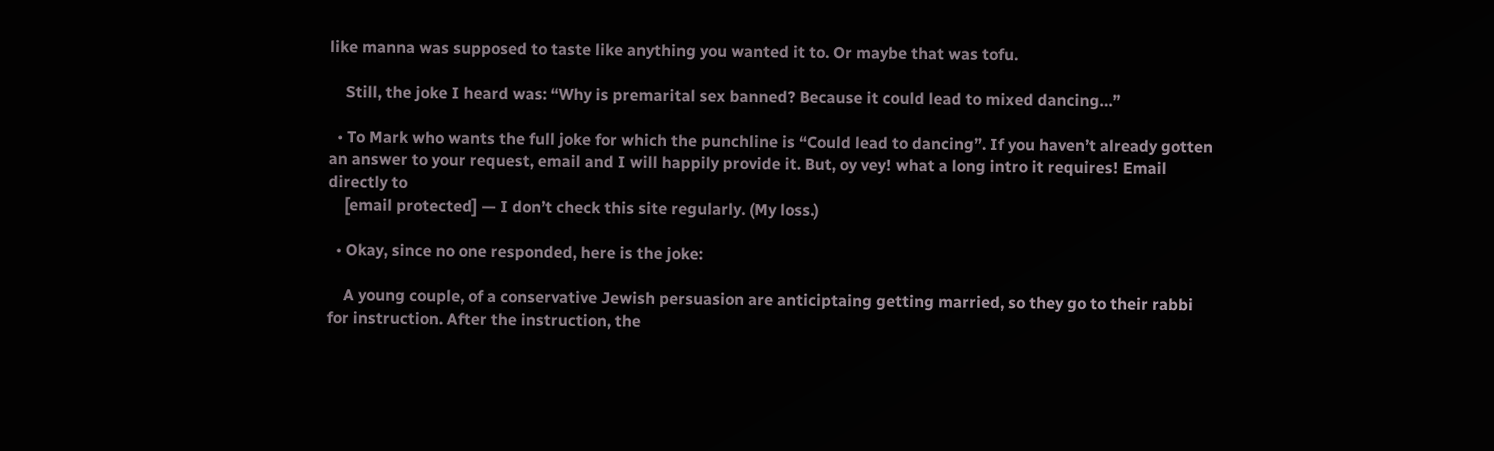like manna was supposed to taste like anything you wanted it to. Or maybe that was tofu.

    Still, the joke I heard was: “Why is premarital sex banned? Because it could lead to mixed dancing…”

  • To Mark who wants the full joke for which the punchline is “Could lead to dancing”. If you haven’t already gotten an answer to your request, email and I will happily provide it. But, oy vey! what a long intro it requires! Email directly to
    [email protected] — I don’t check this site regularly. (My loss.)

  • Okay, since no one responded, here is the joke:

    A young couple, of a conservative Jewish persuasion are anticiptaing getting married, so they go to their rabbi for instruction. After the instruction, the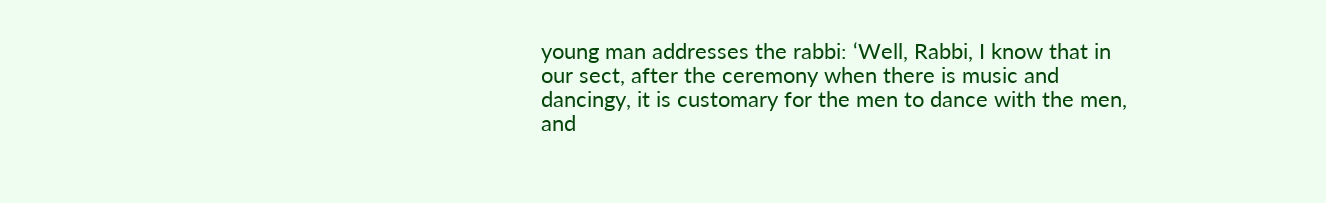young man addresses the rabbi: ‘Well, Rabbi, I know that in our sect, after the ceremony when there is music and dancingy, it is customary for the men to dance with the men, and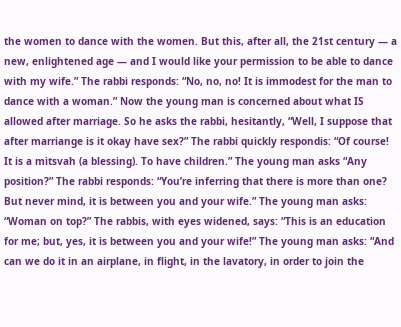the women to dance with the women. But this, after all, the 21st century — a new, enlightened age — and I would like your permission to be able to dance with my wife.” The rabbi responds: “No, no, no! It is immodest for the man to dance with a woman.” Now the young man is concerned about what IS allowed after marriage. So he asks the rabbi, hesitantly, “Well, I suppose that after marriange is it okay have sex?” The rabbi quickly respondis: “Of course! It is a mitsvah (a blessing). To have children.” The young man asks “Any position?” The rabbi responds: “You’re inferring that there is more than one? But never mind, it is between you and your wife.” The young man asks: “Woman on top?” The rabbis, with eyes widened, says: “This is an education for me; but, yes, it is between you and your wife!” The young man asks: “And can we do it in an airplane, in flight, in the lavatory, in order to join the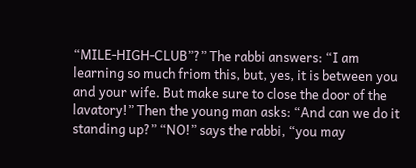“MILE-HIGH-CLUB”?” The rabbi answers: “I am learning so much friom this, but, yes, it is between you and your wife. But make sure to close the door of the lavatory!” Then the young man asks: “And can we do it standing up?” “NO!” says the rabbi, “you may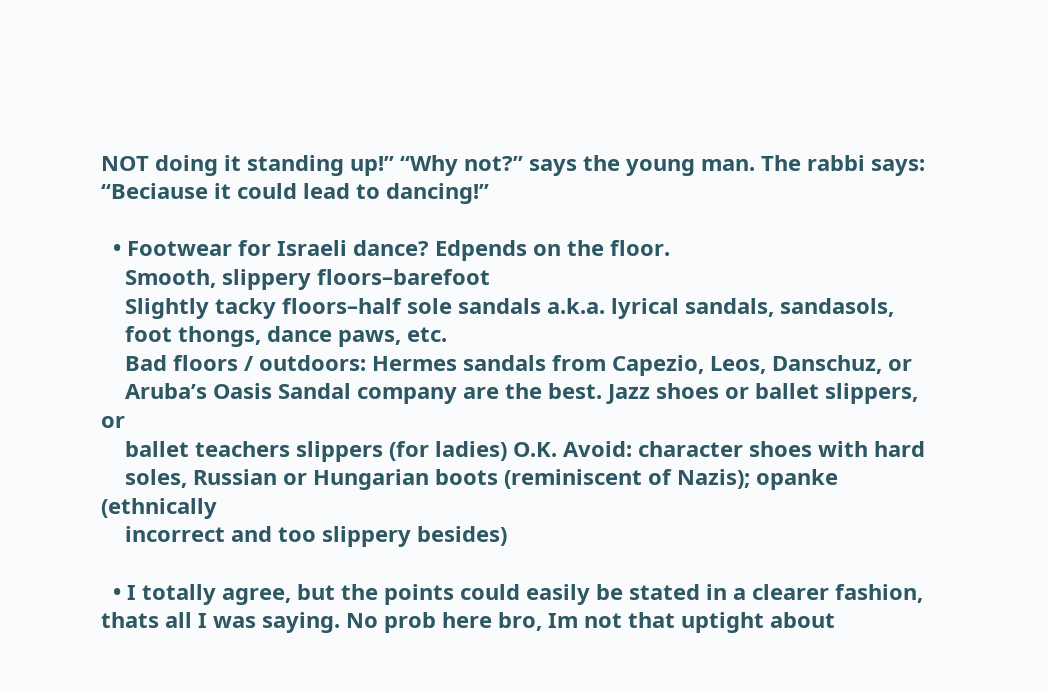NOT doing it standing up!” “Why not?” says the young man. The rabbi says: “Beciause it could lead to dancing!”

  • Footwear for Israeli dance? Edpends on the floor.
    Smooth, slippery floors–barefoot
    Slightly tacky floors–half sole sandals a.k.a. lyrical sandals, sandasols,
    foot thongs, dance paws, etc.
    Bad floors / outdoors: Hermes sandals from Capezio, Leos, Danschuz, or
    Aruba’s Oasis Sandal company are the best. Jazz shoes or ballet slippers, or
    ballet teachers slippers (for ladies) O.K. Avoid: character shoes with hard
    soles, Russian or Hungarian boots (reminiscent of Nazis); opanke (ethnically
    incorrect and too slippery besides)

  • I totally agree, but the points could easily be stated in a clearer fashion, thats all I was saying. No prob here bro, Im not that uptight about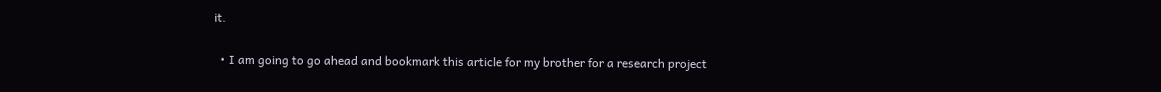it.

  • I am going to go ahead and bookmark this article for my brother for a research project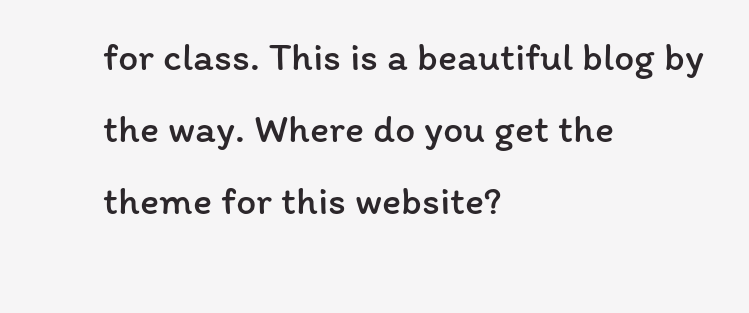for class. This is a beautiful blog by the way. Where do you get the theme for this website?